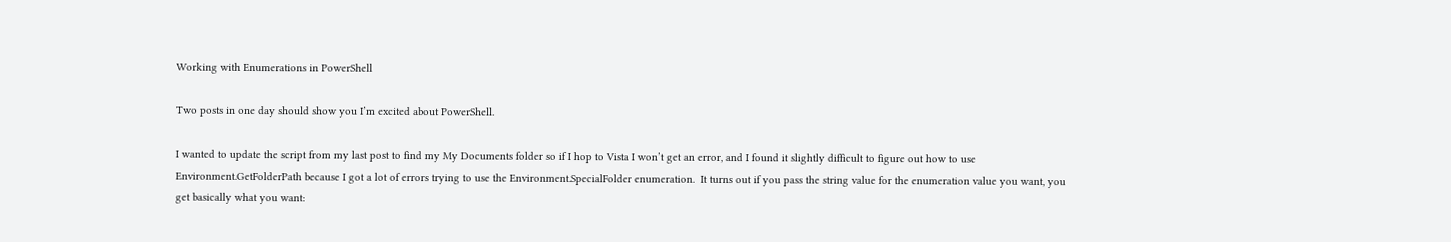Working with Enumerations in PowerShell

Two posts in one day should show you I’m excited about PowerShell.

I wanted to update the script from my last post to find my My Documents folder so if I hop to Vista I won’t get an error, and I found it slightly difficult to figure out how to use Environment.GetFolderPath because I got a lot of errors trying to use the Environment.SpecialFolder enumeration.  It turns out if you pass the string value for the enumeration value you want, you get basically what you want: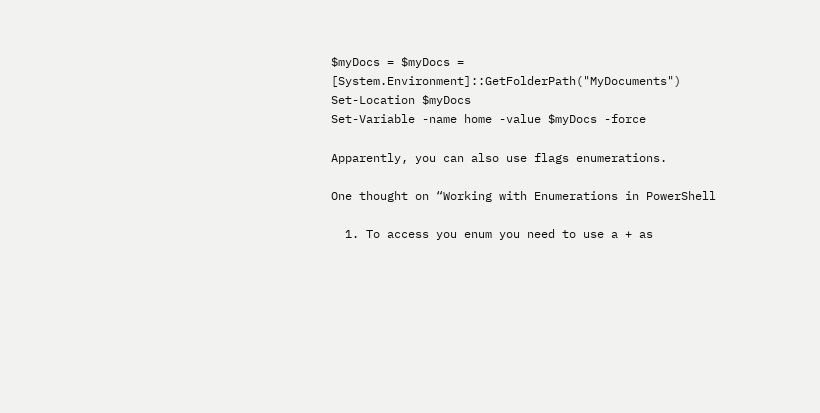$myDocs = $myDocs = [System.Environment]::GetFolderPath("MyDocuments")
Set-Location $myDocs
Set-Variable -name home -value $myDocs -force

Apparently, you can also use flags enumerations.

One thought on “Working with Enumerations in PowerShell

  1. To access you enum you need to use a + as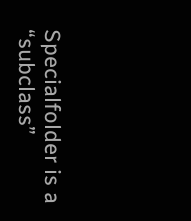Specialfolder is a “subclass”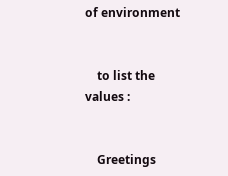of environment


    to list the values :


    Greetings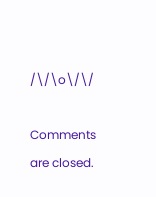/\/\o\/\/

Comments are closed.